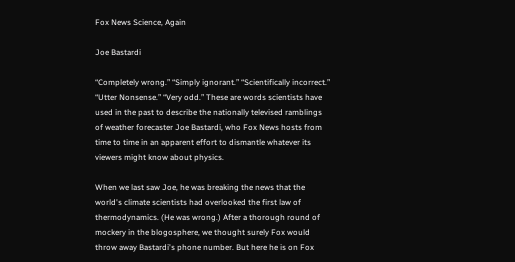Fox News Science, Again

Joe Bastardi

“Completely wrong.” “Simply ignorant.” “Scientifically incorrect.” “Utter Nonsense.” “Very odd.” These are words scientists have used in the past to describe the nationally televised ramblings of weather forecaster Joe Bastardi, who Fox News hosts from time to time in an apparent effort to dismantle whatever its viewers might know about physics.

When we last saw Joe, he was breaking the news that the world's climate scientists had overlooked the first law of thermodynamics. (He was wrong.) After a thorough round of mockery in the blogosphere, we thought surely Fox would throw away Bastardi's phone number. But here he is on Fox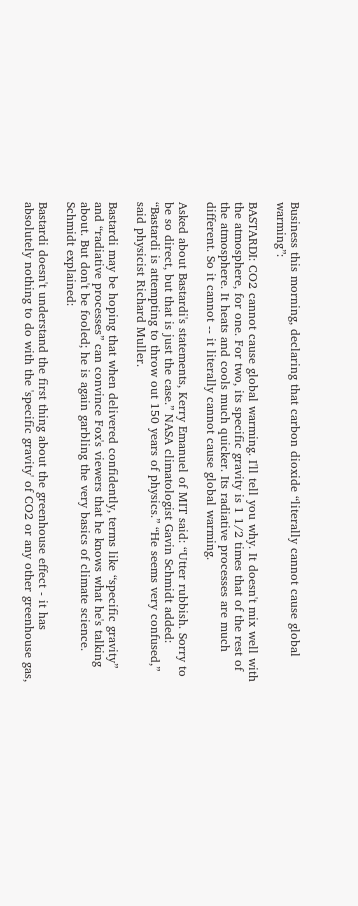Business this morning, declaring that carbon dioxide “literally cannot cause global warming”:

BASTARDI: CO2 cannot cause global warming. I'll tell you why. It doesn't mix well with the atmosphere, for one. For two, its specific gravity is 1 1/2 times that of the rest of the atmosphere. It heats and cools much quicker. Its radiative processes are much different. So it cannot -- it literally cannot cause global warming.

Asked about Bastardi's statements, Kerry Emanuel of MIT said: “Utter rubbish. Sorry to be so direct, but that is just the case.” NASA climatologist Gavin Schmidt added: “Bastardi is attempting to throw out 150 years of physics.” “He seems very confused,” said physicist Richard Muller.

Bastardi may be hoping that when delivered confidently, terms like “specific gravity” and “radiative processes” can convince Fox's viewers that he knows what he's talking about. But don't be fooled; he is again garbling the very basics of climate science. Schmidt explained:

Bastardi doesn't understand the first thing about the greenhouse effect - it has absolutely nothing to do with the 'specific gravity' of CO2 or any other greenhouse gas,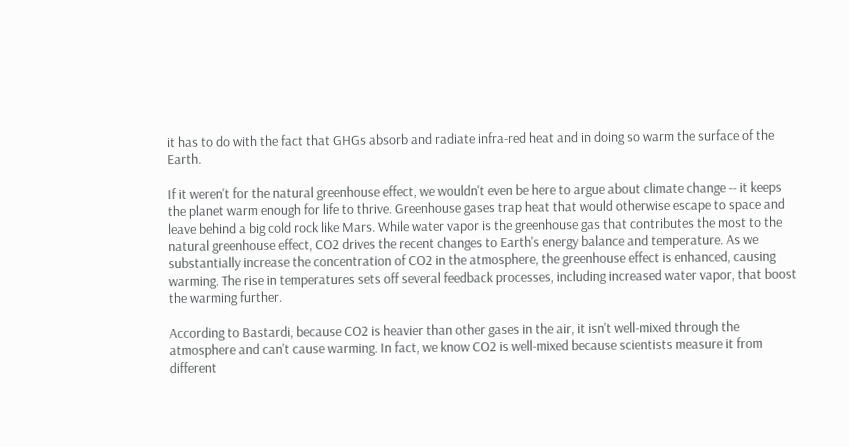it has to do with the fact that GHGs absorb and radiate infra-red heat and in doing so warm the surface of the Earth.

If it weren't for the natural greenhouse effect, we wouldn't even be here to argue about climate change -- it keeps the planet warm enough for life to thrive. Greenhouse gases trap heat that would otherwise escape to space and leave behind a big cold rock like Mars. While water vapor is the greenhouse gas that contributes the most to the natural greenhouse effect, CO2 drives the recent changes to Earth's energy balance and temperature. As we substantially increase the concentration of CO2 in the atmosphere, the greenhouse effect is enhanced, causing warming. The rise in temperatures sets off several feedback processes, including increased water vapor, that boost the warming further.

According to Bastardi, because CO2 is heavier than other gases in the air, it isn't well-mixed through the atmosphere and can't cause warming. In fact, we know CO2 is well-mixed because scientists measure it from different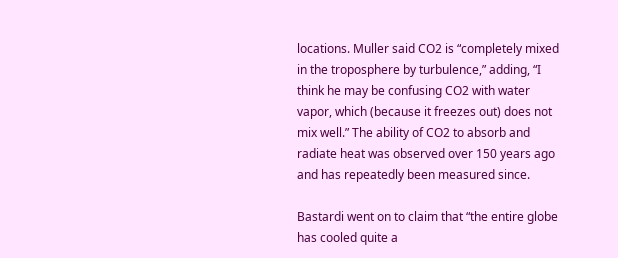locations. Muller said CO2 is “completely mixed in the troposphere by turbulence,” adding, “I think he may be confusing CO2 with water vapor, which (because it freezes out) does not mix well.” The ability of CO2 to absorb and radiate heat was observed over 150 years ago and has repeatedly been measured since.

Bastardi went on to claim that “the entire globe has cooled quite a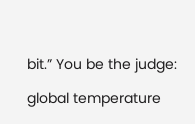bit.” You be the judge:

global temperature